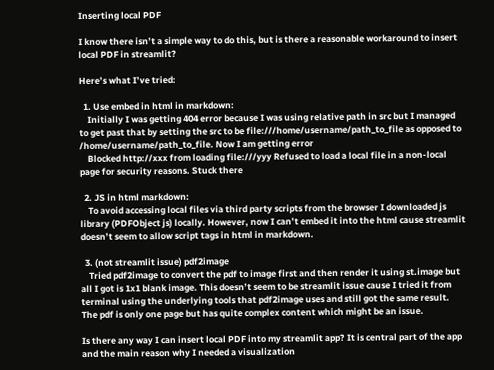Inserting local PDF

I know there isn’t a simple way to do this, but is there a reasonable workaround to insert local PDF in streamlit?

Here’s what I’ve tried:

  1. Use embed in html in markdown:
    Initially I was getting 404 error because I was using relative path in src but I managed to get past that by setting the src to be file:///home/username/path_to_file as opposed to /home/username/path_to_file. Now I am getting error
    Blocked http://xxx from loading file:///yyy Refused to load a local file in a non-local page for security reasons. Stuck there

  2. JS in html markdown:
    To avoid accessing local files via third party scripts from the browser I downloaded js library (PDFObject js) locally. However, now I can’t embed it into the html cause streamlit doesn’t seem to allow script tags in html in markdown.

  3. (not streamlit issue) pdf2image
    Tried pdf2image to convert the pdf to image first and then render it using st.image but all I got is 1x1 blank image. This doesn’t seem to be streamlit issue cause I tried it from terminal using the underlying tools that pdf2image uses and still got the same result. The pdf is only one page but has quite complex content which might be an issue.

Is there any way I can insert local PDF into my streamlit app? It is central part of the app and the main reason why I needed a visualization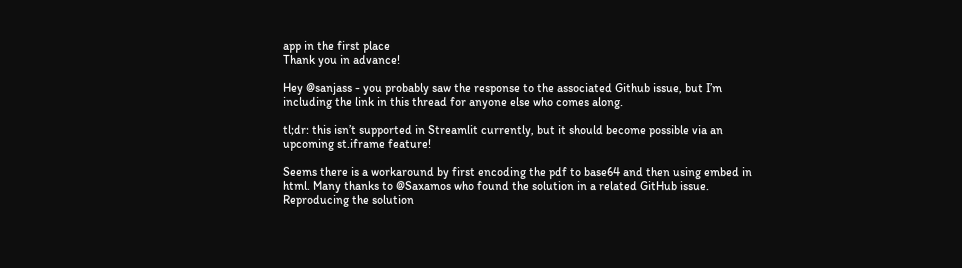app in the first place
Thank you in advance!

Hey @sanjass - you probably saw the response to the associated Github issue, but I’m including the link in this thread for anyone else who comes along.

tl;dr: this isn’t supported in Streamlit currently, but it should become possible via an upcoming st.iframe feature!

Seems there is a workaround by first encoding the pdf to base64 and then using embed in html. Many thanks to @Saxamos who found the solution in a related GitHub issue. Reproducing the solution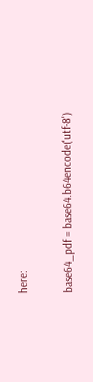here:

base64_pdf = base64.b64encode('utf-8')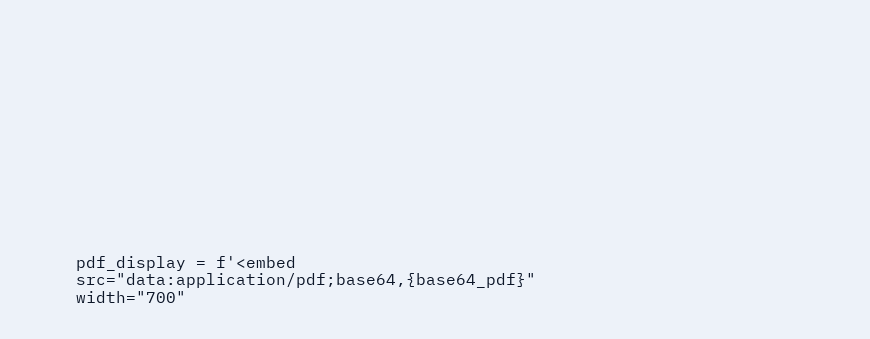pdf_display = f'<embed src="data:application/pdf;base64,{base64_pdf}" width="700"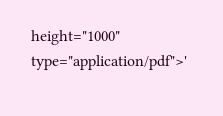height="1000" type="application/pdf">'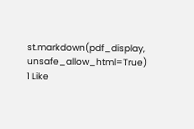st.markdown(pdf_display, unsafe_allow_html=True)
1 Like